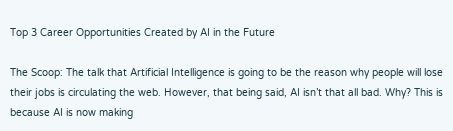Top 3 Career Opportunities Created by AI in the Future

The Scoop: The talk that Artificial Intelligence is going to be the reason why people will lose their jobs is circulating the web. However, that being said, AI isn’t that all bad. Why? This is because AI is now making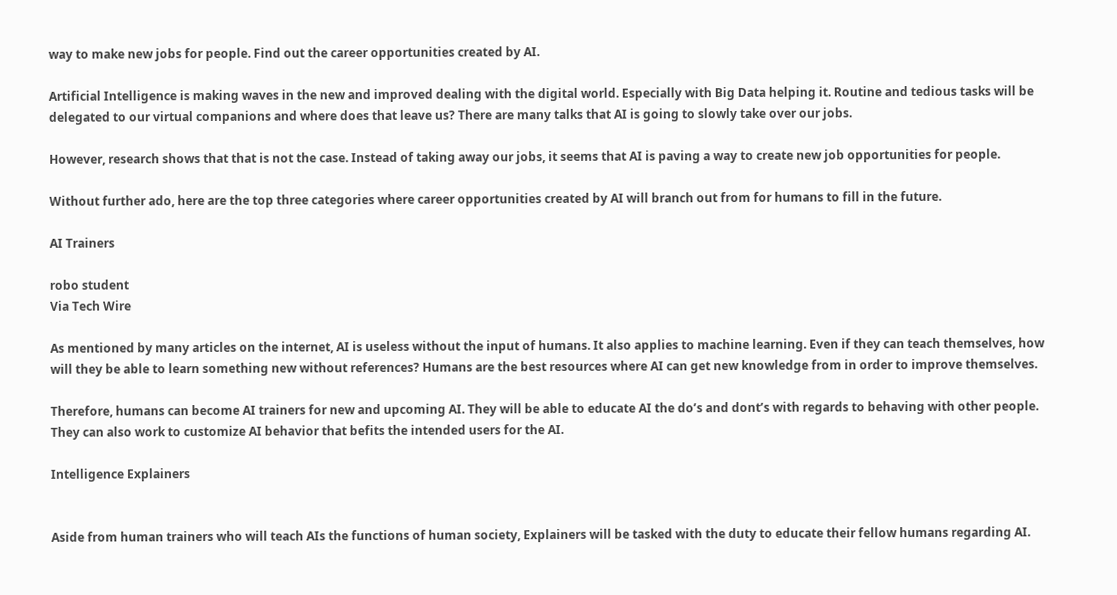way to make new jobs for people. Find out the career opportunities created by AI.

Artificial Intelligence is making waves in the new and improved dealing with the digital world. Especially with Big Data helping it. Routine and tedious tasks will be delegated to our virtual companions and where does that leave us? There are many talks that AI is going to slowly take over our jobs.

However, research shows that that is not the case. Instead of taking away our jobs, it seems that AI is paving a way to create new job opportunities for people.

Without further ado, here are the top three categories where career opportunities created by AI will branch out from for humans to fill in the future.

AI Trainers

robo student
Via Tech Wire

As mentioned by many articles on the internet, AI is useless without the input of humans. It also applies to machine learning. Even if they can teach themselves, how will they be able to learn something new without references? Humans are the best resources where AI can get new knowledge from in order to improve themselves.

Therefore, humans can become AI trainers for new and upcoming AI. They will be able to educate AI the do’s and dont’s with regards to behaving with other people. They can also work to customize AI behavior that befits the intended users for the AI.

Intelligence Explainers


Aside from human trainers who will teach AIs the functions of human society, Explainers will be tasked with the duty to educate their fellow humans regarding AI.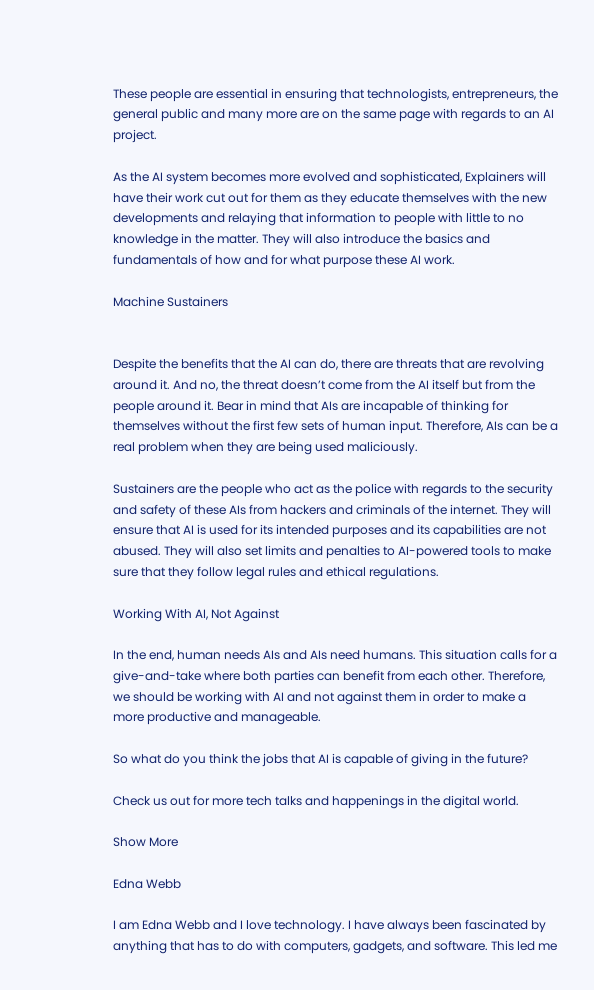These people are essential in ensuring that technologists, entrepreneurs, the general public and many more are on the same page with regards to an AI project.

As the AI system becomes more evolved and sophisticated, Explainers will have their work cut out for them as they educate themselves with the new developments and relaying that information to people with little to no knowledge in the matter. They will also introduce the basics and fundamentals of how and for what purpose these AI work.

Machine Sustainers


Despite the benefits that the AI can do, there are threats that are revolving around it. And no, the threat doesn’t come from the AI itself but from the people around it. Bear in mind that AIs are incapable of thinking for themselves without the first few sets of human input. Therefore, AIs can be a real problem when they are being used maliciously.

Sustainers are the people who act as the police with regards to the security and safety of these AIs from hackers and criminals of the internet. They will ensure that AI is used for its intended purposes and its capabilities are not abused. They will also set limits and penalties to AI-powered tools to make sure that they follow legal rules and ethical regulations.

Working With AI, Not Against

In the end, human needs AIs and AIs need humans. This situation calls for a give-and-take where both parties can benefit from each other. Therefore, we should be working with AI and not against them in order to make a more productive and manageable.

So what do you think the jobs that AI is capable of giving in the future?

Check us out for more tech talks and happenings in the digital world.

Show More

Edna Webb

I am Edna Webb and I love technology. I have always been fascinated by anything that has to do with computers, gadgets, and software. This led me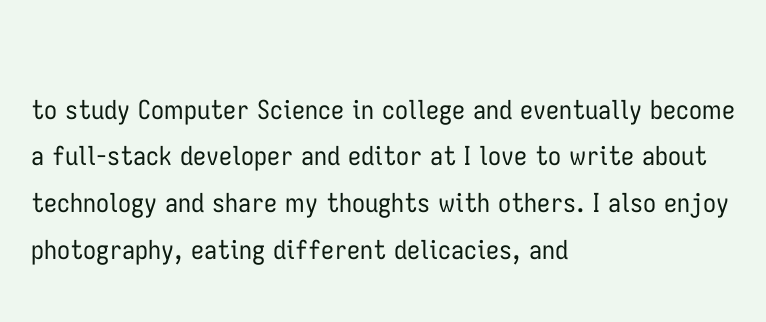to study Computer Science in college and eventually become a full-stack developer and editor at I love to write about technology and share my thoughts with others. I also enjoy photography, eating different delicacies, and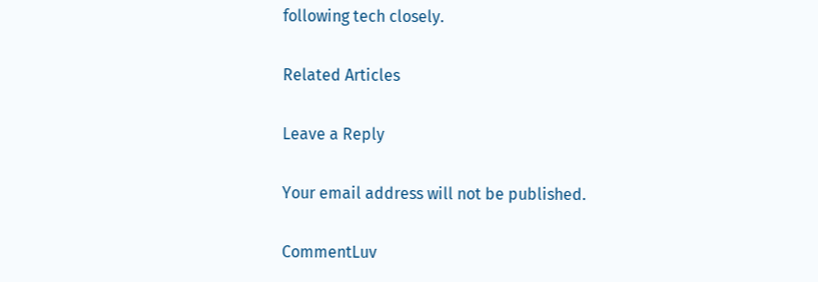following tech closely.

Related Articles

Leave a Reply

Your email address will not be published.

CommentLuv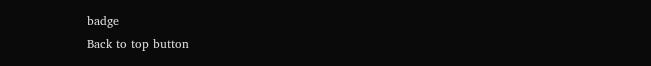badge
Back to top button